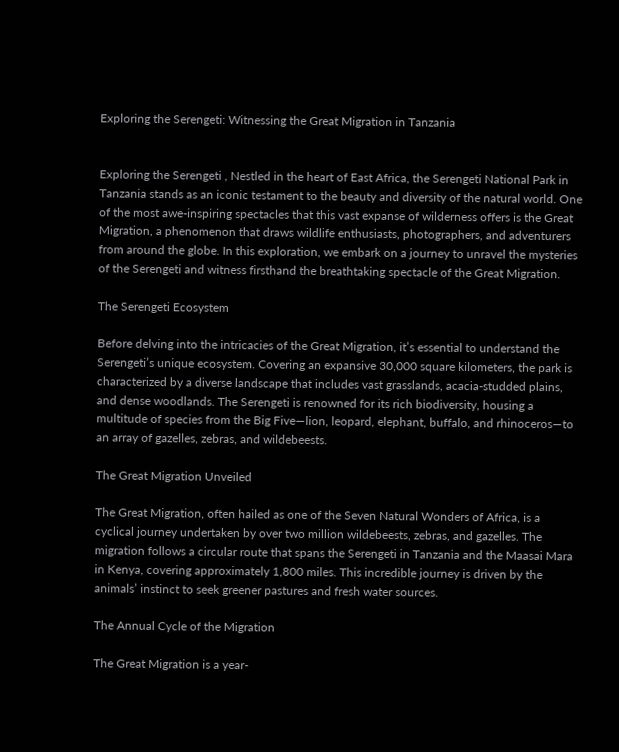Exploring the Serengeti: Witnessing the Great Migration in Tanzania


Exploring the Serengeti , Nestled in the heart of East Africa, the Serengeti National Park in Tanzania stands as an iconic testament to the beauty and diversity of the natural world. One of the most awe-inspiring spectacles that this vast expanse of wilderness offers is the Great Migration, a phenomenon that draws wildlife enthusiasts, photographers, and adventurers from around the globe. In this exploration, we embark on a journey to unravel the mysteries of the Serengeti and witness firsthand the breathtaking spectacle of the Great Migration.

The Serengeti Ecosystem

Before delving into the intricacies of the Great Migration, it’s essential to understand the Serengeti’s unique ecosystem. Covering an expansive 30,000 square kilometers, the park is characterized by a diverse landscape that includes vast grasslands, acacia-studded plains, and dense woodlands. The Serengeti is renowned for its rich biodiversity, housing a multitude of species from the Big Five—lion, leopard, elephant, buffalo, and rhinoceros—to an array of gazelles, zebras, and wildebeests.

The Great Migration Unveiled

The Great Migration, often hailed as one of the Seven Natural Wonders of Africa, is a cyclical journey undertaken by over two million wildebeests, zebras, and gazelles. The migration follows a circular route that spans the Serengeti in Tanzania and the Maasai Mara in Kenya, covering approximately 1,800 miles. This incredible journey is driven by the animals’ instinct to seek greener pastures and fresh water sources.

The Annual Cycle of the Migration

The Great Migration is a year-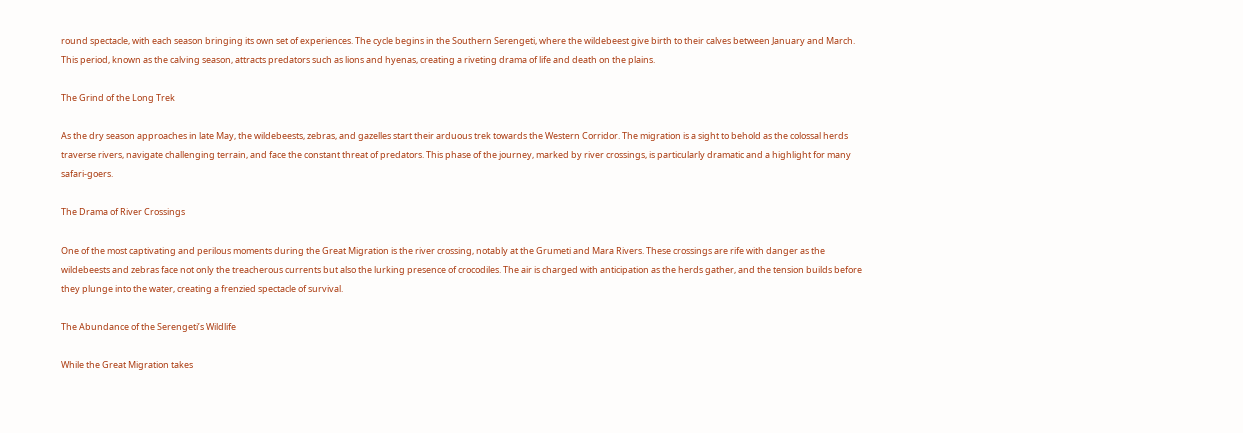round spectacle, with each season bringing its own set of experiences. The cycle begins in the Southern Serengeti, where the wildebeest give birth to their calves between January and March. This period, known as the calving season, attracts predators such as lions and hyenas, creating a riveting drama of life and death on the plains.

The Grind of the Long Trek

As the dry season approaches in late May, the wildebeests, zebras, and gazelles start their arduous trek towards the Western Corridor. The migration is a sight to behold as the colossal herds traverse rivers, navigate challenging terrain, and face the constant threat of predators. This phase of the journey, marked by river crossings, is particularly dramatic and a highlight for many safari-goers.

The Drama of River Crossings

One of the most captivating and perilous moments during the Great Migration is the river crossing, notably at the Grumeti and Mara Rivers. These crossings are rife with danger as the wildebeests and zebras face not only the treacherous currents but also the lurking presence of crocodiles. The air is charged with anticipation as the herds gather, and the tension builds before they plunge into the water, creating a frenzied spectacle of survival.

The Abundance of the Serengeti’s Wildlife

While the Great Migration takes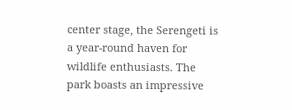center stage, the Serengeti is a year-round haven for wildlife enthusiasts. The park boasts an impressive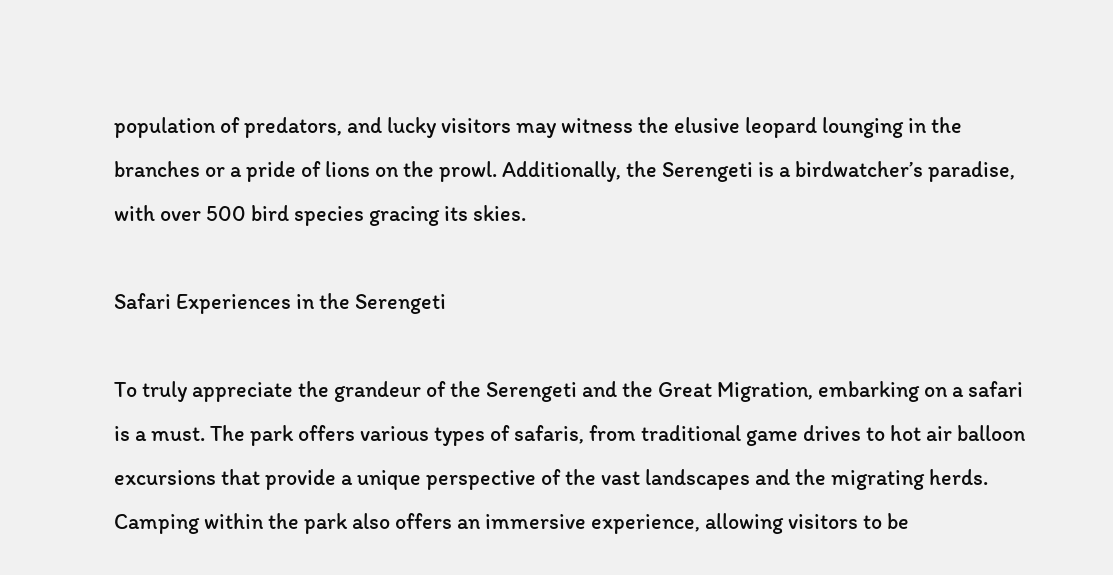population of predators, and lucky visitors may witness the elusive leopard lounging in the branches or a pride of lions on the prowl. Additionally, the Serengeti is a birdwatcher’s paradise, with over 500 bird species gracing its skies.

Safari Experiences in the Serengeti

To truly appreciate the grandeur of the Serengeti and the Great Migration, embarking on a safari is a must. The park offers various types of safaris, from traditional game drives to hot air balloon excursions that provide a unique perspective of the vast landscapes and the migrating herds. Camping within the park also offers an immersive experience, allowing visitors to be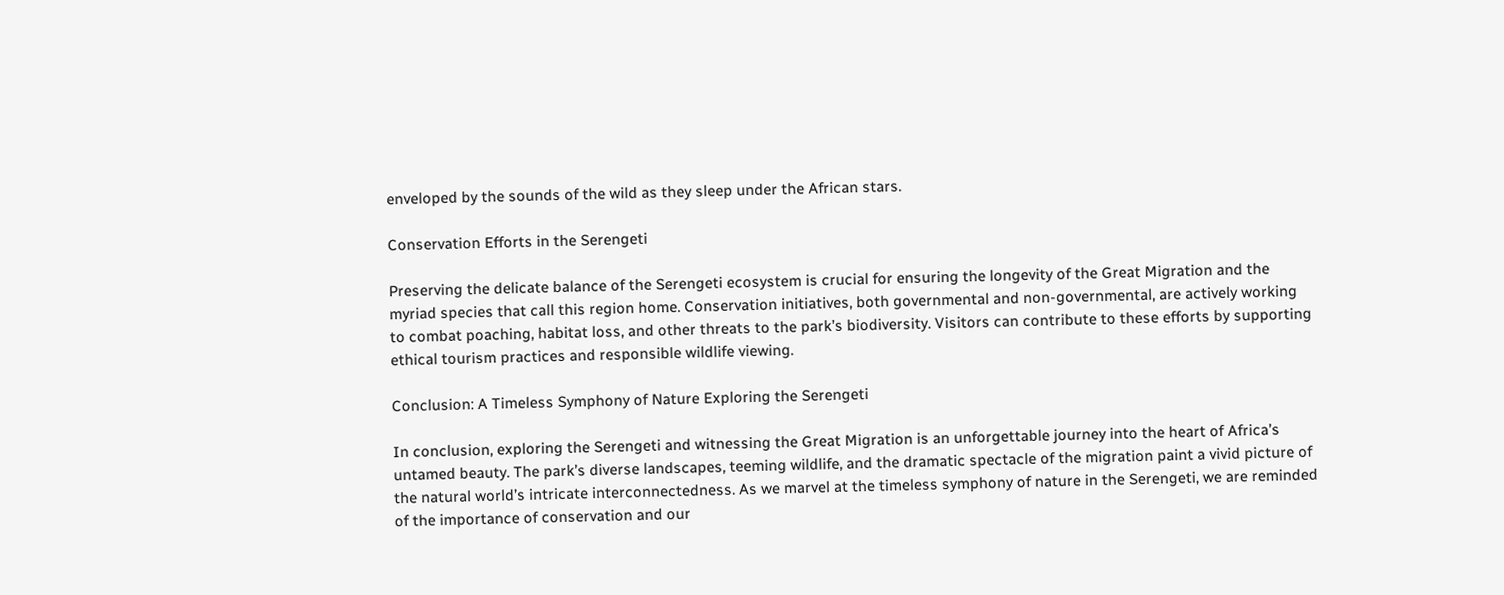enveloped by the sounds of the wild as they sleep under the African stars.

Conservation Efforts in the Serengeti

Preserving the delicate balance of the Serengeti ecosystem is crucial for ensuring the longevity of the Great Migration and the myriad species that call this region home. Conservation initiatives, both governmental and non-governmental, are actively working to combat poaching, habitat loss, and other threats to the park’s biodiversity. Visitors can contribute to these efforts by supporting ethical tourism practices and responsible wildlife viewing.

Conclusion: A Timeless Symphony of Nature Exploring the Serengeti

In conclusion, exploring the Serengeti and witnessing the Great Migration is an unforgettable journey into the heart of Africa’s untamed beauty. The park’s diverse landscapes, teeming wildlife, and the dramatic spectacle of the migration paint a vivid picture of the natural world’s intricate interconnectedness. As we marvel at the timeless symphony of nature in the Serengeti, we are reminded of the importance of conservation and our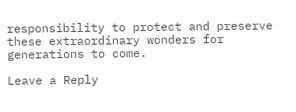responsibility to protect and preserve these extraordinary wonders for generations to come.

Leave a Reply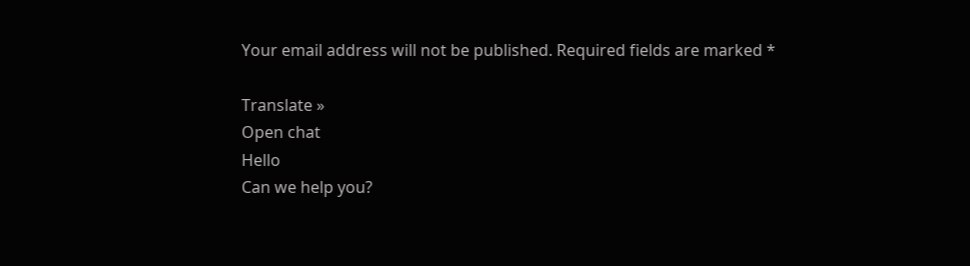Your email address will not be published. Required fields are marked *

Translate »
Open chat
Hello
Can we help you?